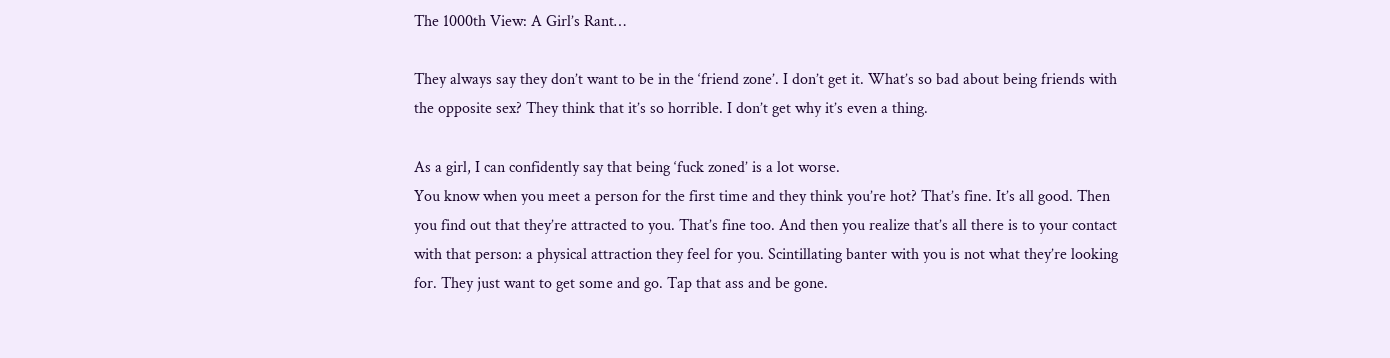The 1000th View: A Girl’s Rant…

They always say they don’t want to be in the ‘friend zone’. I don’t get it. What’s so bad about being friends with the opposite sex? They think that it’s so horrible. I don’t get why it’s even a thing.

As a girl, I can confidently say that being ‘fuck zoned’ is a lot worse.
You know when you meet a person for the first time and they think you’re hot? That’s fine. It’s all good. Then you find out that they’re attracted to you. That’s fine too. And then you realize that’s all there is to your contact with that person: a physical attraction they feel for you. Scintillating banter with you is not what they’re looking for. They just want to get some and go. Tap that ass and be gone.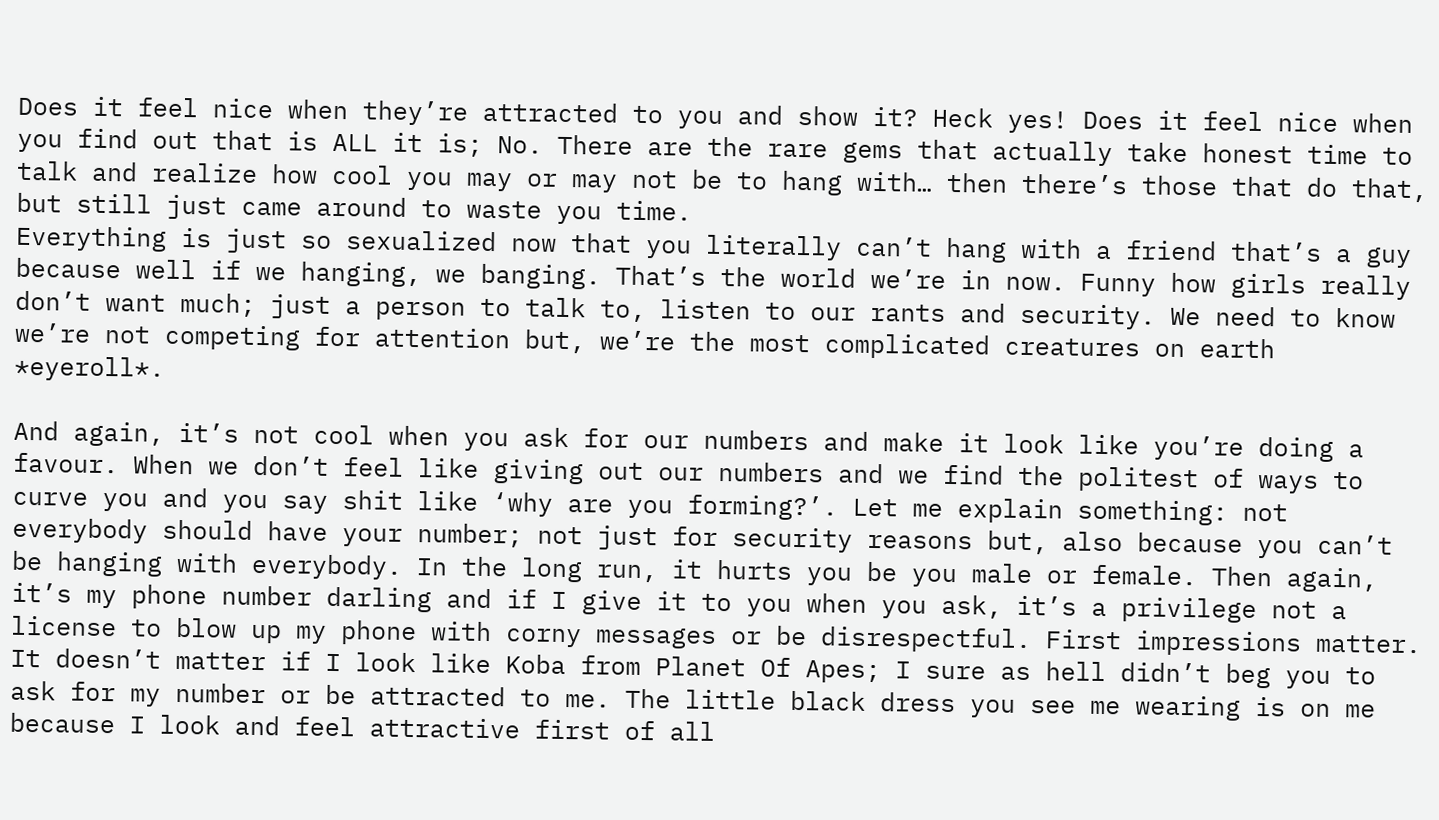Does it feel nice when they’re attracted to you and show it? Heck yes! Does it feel nice when you find out that is ALL it is; No. There are the rare gems that actually take honest time to talk and realize how cool you may or may not be to hang with… then there’s those that do that, but still just came around to waste you time.
Everything is just so sexualized now that you literally can’t hang with a friend that’s a guy because well if we hanging, we banging. That’s the world we’re in now. Funny how girls really don’t want much; just a person to talk to, listen to our rants and security. We need to know we’re not competing for attention but, we’re the most complicated creatures on earth *eyeroll*.

And again, it’s not cool when you ask for our numbers and make it look like you’re doing a favour. When we don’t feel like giving out our numbers and we find the politest of ways to curve you and you say shit like ‘why are you forming?’. Let me explain something: not everybody should have your number; not just for security reasons but, also because you can’t be hanging with everybody. In the long run, it hurts you be you male or female. Then again, it’s my phone number darling and if I give it to you when you ask, it’s a privilege not a license to blow up my phone with corny messages or be disrespectful. First impressions matter. It doesn’t matter if I look like Koba from Planet Of Apes; I sure as hell didn’t beg you to ask for my number or be attracted to me. The little black dress you see me wearing is on me because I look and feel attractive first of all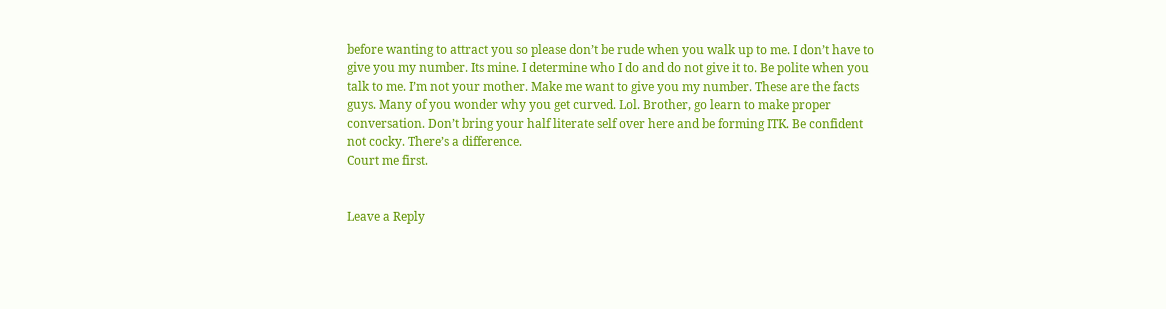before wanting to attract you so please don’t be rude when you walk up to me. I don’t have to give you my number. Its mine. I determine who I do and do not give it to. Be polite when you talk to me. I’m not your mother. Make me want to give you my number. These are the facts guys. Many of you wonder why you get curved. Lol. Brother, go learn to make proper conversation. Don’t bring your half literate self over here and be forming ITK. Be confident not cocky. There’s a difference.
Court me first.


Leave a Reply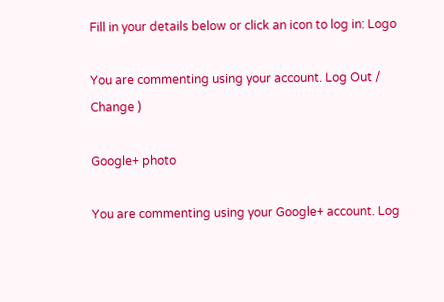Fill in your details below or click an icon to log in: Logo

You are commenting using your account. Log Out /  Change )

Google+ photo

You are commenting using your Google+ account. Log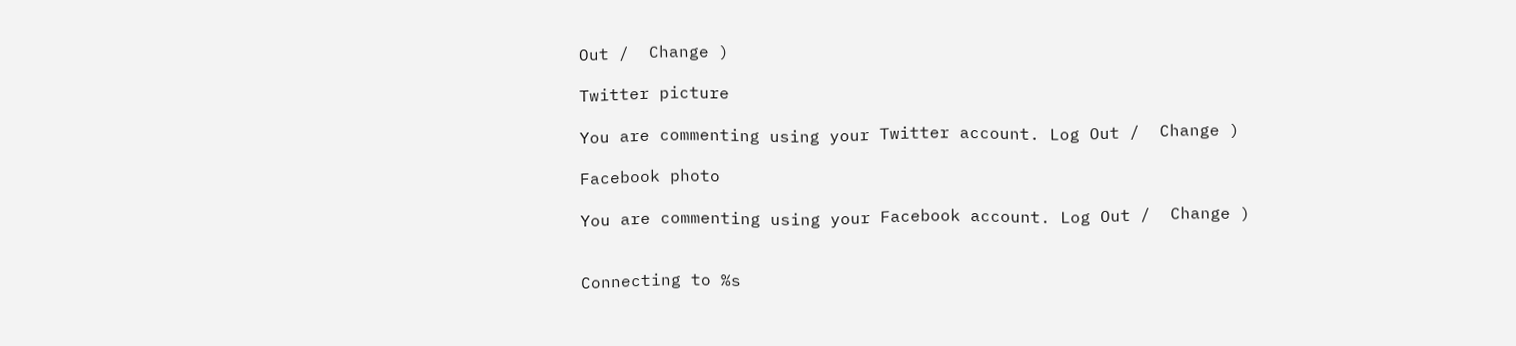Out /  Change )

Twitter picture

You are commenting using your Twitter account. Log Out /  Change )

Facebook photo

You are commenting using your Facebook account. Log Out /  Change )


Connecting to %s